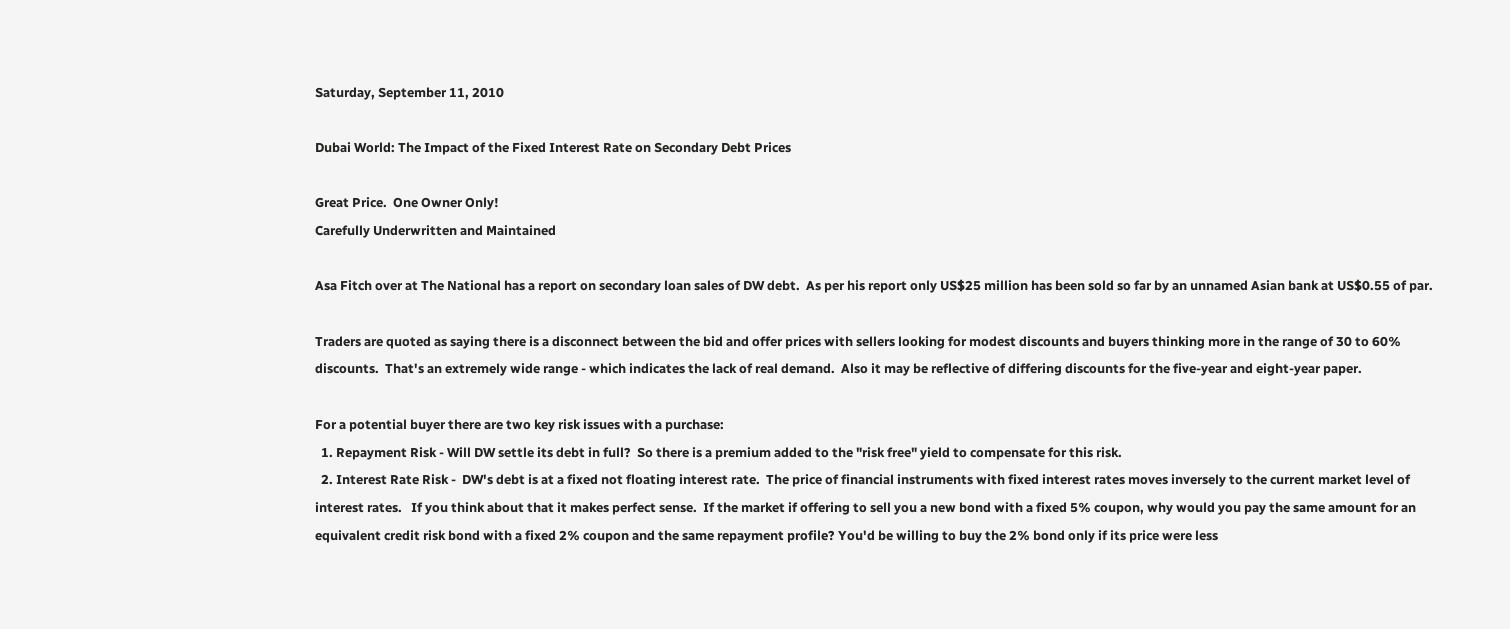Saturday, September 11, 2010

Dubai World: The Impact of the Fixed Interest Rate on Secondary Debt Prices

Great Price.  One Owner Only!
Carefully Underwritten and Maintained

Asa Fitch over at The National has a report on secondary loan sales of DW debt.  As per his report only US$25 million has been sold so far by an unnamed Asian bank at US$0.55 of par.

Traders are quoted as saying there is a disconnect between the bid and offer prices with sellers looking for modest discounts and buyers thinking more in the range of 30 to 60% discounts.  That's an extremely wide range - which indicates the lack of real demand.  Also it may be reflective of differing discounts for the five-year and eight-year paper.

For a potential buyer there are two key risk issues with a purchase:
  1. Repayment Risk - Will DW settle its debt in full?  So there is a premium added to the "risk free" yield to compensate for this risk.
  2. Interest Rate Risk -  DW's debt is at a fixed not floating interest rate.  The price of financial instruments with fixed interest rates moves inversely to the current market level of interest rates.   If you think about that it makes perfect sense.  If the market if offering to sell you a new bond with a fixed 5% coupon, why would you pay the same amount for an equivalent credit risk bond with a fixed 2% coupon and the same repayment profile? You'd be willing to buy the 2% bond only if its price were less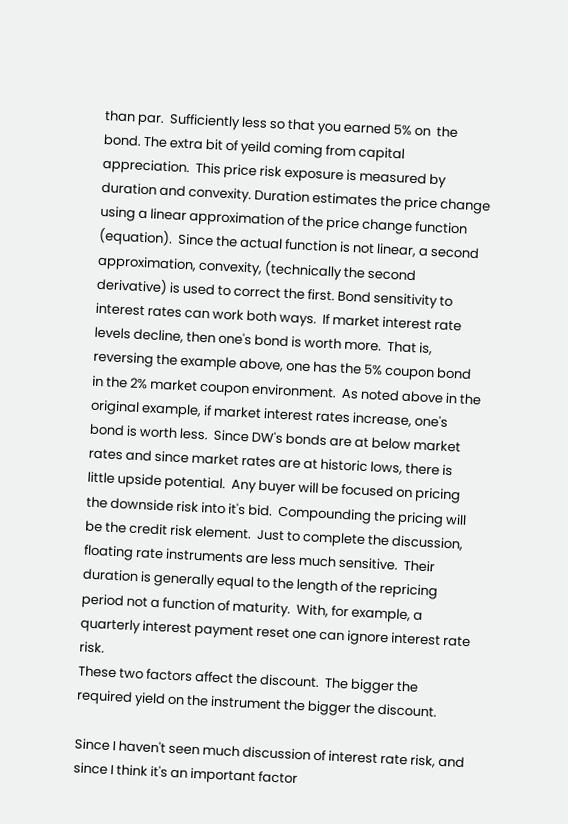than par.  Sufficiently less so that you earned 5% on  the bond. The extra bit of yeild coming from capital appreciation.  This price risk exposure is measured by duration and convexity. Duration estimates the price change using a linear approximation of the price change function (equation).  Since the actual function is not linear, a second approximation, convexity, (technically the second derivative) is used to correct the first. Bond sensitivity to interest rates can work both ways.  If market interest rate levels decline, then one's bond is worth more.  That is, reversing the example above, one has the 5% coupon bond in the 2% market coupon environment.  As noted above in the original example, if market interest rates increase, one's bond is worth less.  Since DW's bonds are at below market rates and since market rates are at historic lows, there is little upside potential.  Any buyer will be focused on pricing the downside risk into it's bid.  Compounding the pricing will be the credit risk element.  Just to complete the discussion, floating rate instruments are less much sensitive.  Their duration is generally equal to the length of the repricing period not a function of maturity.  With, for example, a quarterly interest payment reset one can ignore interest rate risk.
These two factors affect the discount.  The bigger the required yield on the instrument the bigger the discount.

Since I haven't seen much discussion of interest rate risk, and since I think it's an important factor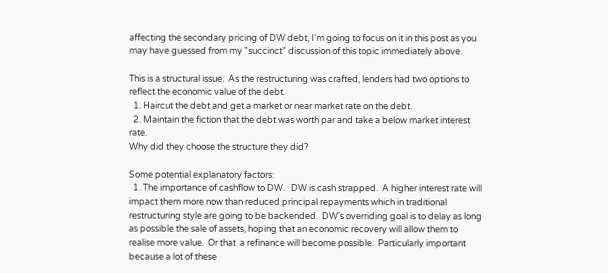affecting the secondary pricing of DW debt, I'm going to focus on it in this post as you may have guessed from my "succinct" discussion of this topic immediately above.

This is a structural issue.  As the restructuring was crafted, lenders had two options to reflect the economic value of the debt.
  1. Haircut the debt and get a market or near market rate on the debt.
  2. Maintain the fiction that the debt was worth par and take a below market interest rate.
Why did they choose the structure they did?

Some potential explanatory factors:
  1. The importance of cashflow to DW.   DW is cash strapped.  A higher interest rate will impact them more now than reduced principal repayments which in traditional restructuring style are going to be backended.  DW's overriding goal is to delay as long as possible the sale of assets, hoping that an economic recovery will allow them to realise more value.  Or that  a refinance will become possible.  Particularly important because a lot of these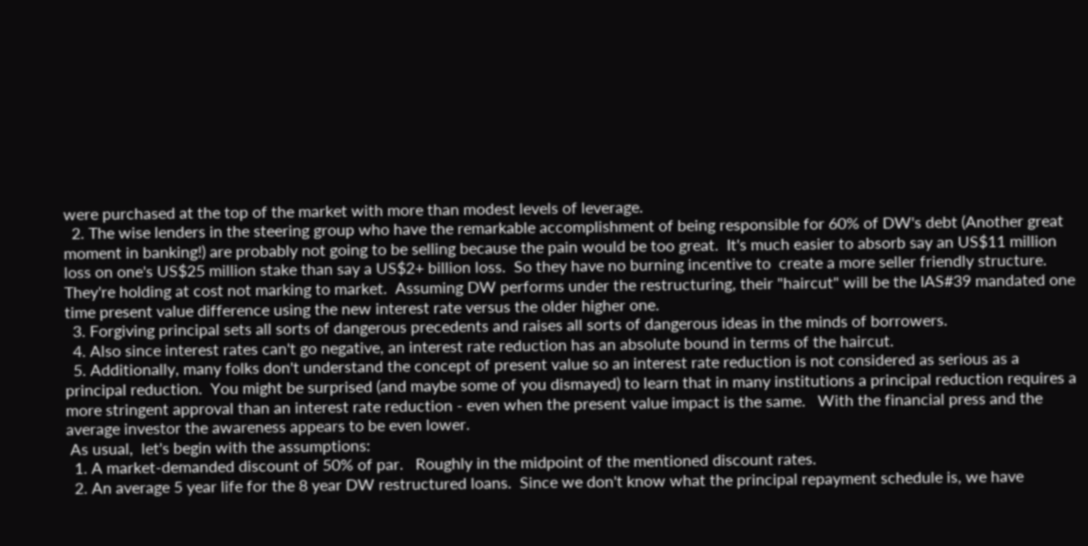were purchased at the top of the market with more than modest levels of leverage.
  2. The wise lenders in the steering group who have the remarkable accomplishment of being responsible for 60% of DW's debt (Another great moment in banking!) are probably not going to be selling because the pain would be too great.  It's much easier to absorb say an US$11 million loss on one's US$25 million stake than say a US$2+ billion loss.  So they have no burning incentive to  create a more seller friendly structure.  They're holding at cost not marking to market.  Assuming DW performs under the restructuring, their "haircut" will be the IAS#39 mandated one time present value difference using the new interest rate versus the older higher one.
  3. Forgiving principal sets all sorts of dangerous precedents and raises all sorts of dangerous ideas in the minds of borrowers.
  4. Also since interest rates can't go negative, an interest rate reduction has an absolute bound in terms of the haircut.
  5. Additionally, many folks don't understand the concept of present value so an interest rate reduction is not considered as serious as a principal reduction.  You might be surprised (and maybe some of you dismayed) to learn that in many institutions a principal reduction requires a more stringent approval than an interest rate reduction - even when the present value impact is the same.   With the financial press and the average investor the awareness appears to be even lower.
 As usual,  let's begin with the assumptions:
  1. A market-demanded discount of 50% of par.   Roughly in the midpoint of the mentioned discount rates.
  2. An average 5 year life for the 8 year DW restructured loans.  Since we don't know what the principal repayment schedule is, we have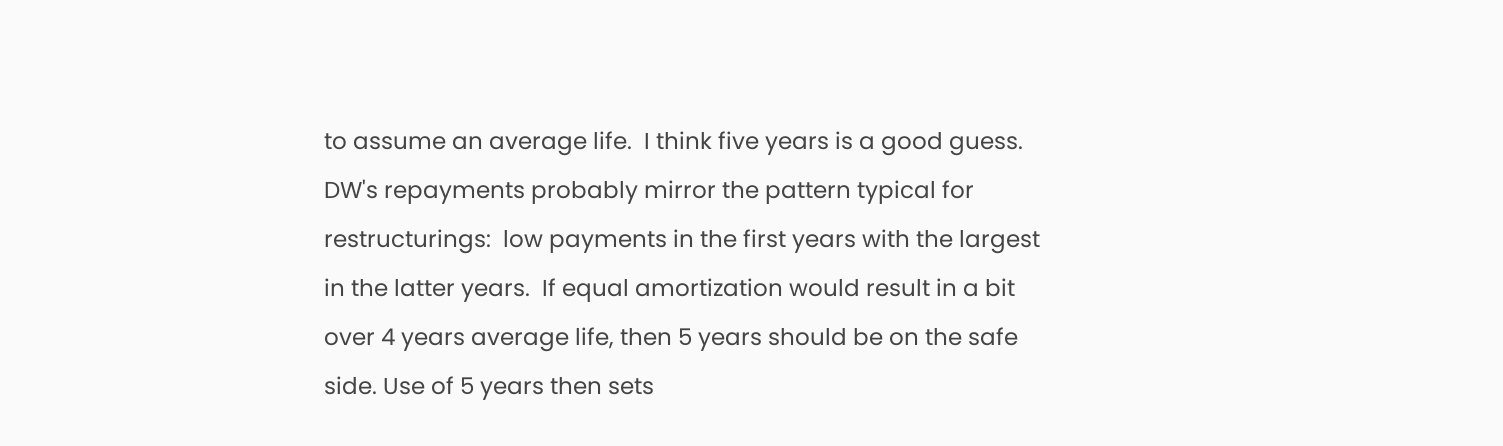to assume an average life.  I think five years is a good guess. DW's repayments probably mirror the pattern typical for restructurings:  low payments in the first years with the largest in the latter years.  If equal amortization would result in a bit over 4 years average life, then 5 years should be on the safe side. Use of 5 years then sets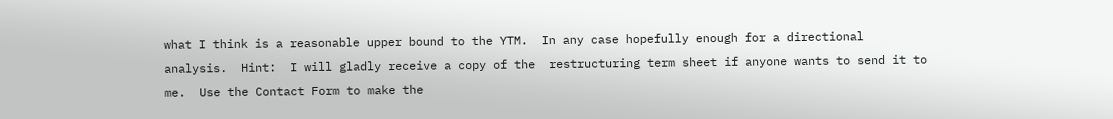what I think is a reasonable upper bound to the YTM.  In any case hopefully enough for a directional analysis.  Hint:  I will gladly receive a copy of the  restructuring term sheet if anyone wants to send it to me.  Use the Contact Form to make the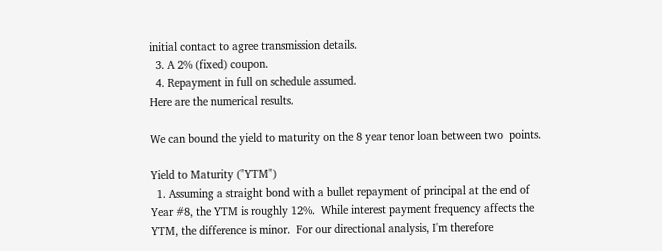initial contact to agree transmission details.
  3. A 2% (fixed) coupon.
  4. Repayment in full on schedule assumed.
Here are the numerical results.

We can bound the yield to maturity on the 8 year tenor loan between two  points.

Yield to Maturity ("YTM")
  1. Assuming a straight bond with a bullet repayment of principal at the end of Year #8, the YTM is roughly 12%.  While interest payment frequency affects the YTM, the difference is minor.  For our directional analysis, I'm therefore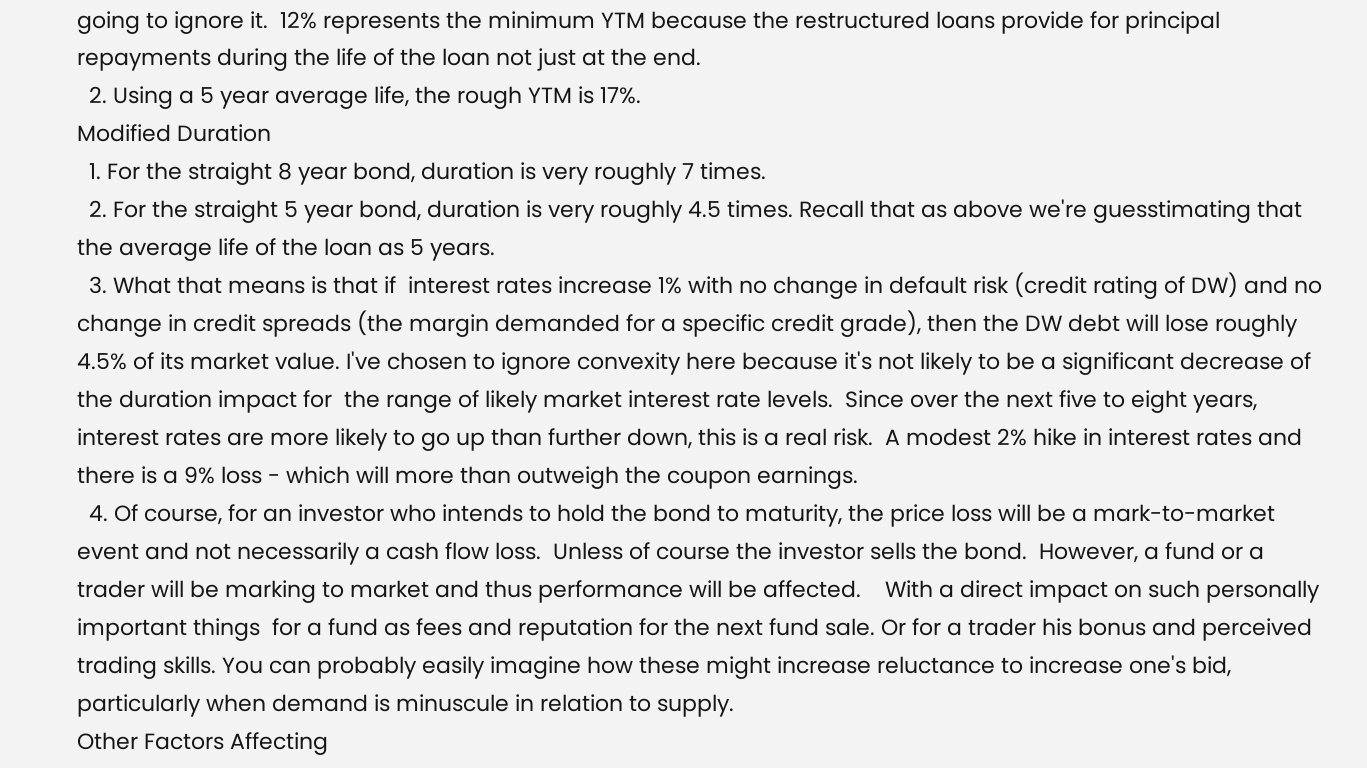going to ignore it.  12% represents the minimum YTM because the restructured loans provide for principal repayments during the life of the loan not just at the end.
  2. Using a 5 year average life, the rough YTM is 17%.
Modified Duration
  1. For the straight 8 year bond, duration is very roughly 7 times.
  2. For the straight 5 year bond, duration is very roughly 4.5 times. Recall that as above we're guesstimating that the average life of the loan as 5 years.
  3. What that means is that if  interest rates increase 1% with no change in default risk (credit rating of DW) and no change in credit spreads (the margin demanded for a specific credit grade), then the DW debt will lose roughly 4.5% of its market value. I've chosen to ignore convexity here because it's not likely to be a significant decrease of the duration impact for  the range of likely market interest rate levels.  Since over the next five to eight years, interest rates are more likely to go up than further down, this is a real risk.  A modest 2% hike in interest rates and there is a 9% loss - which will more than outweigh the coupon earnings.
  4. Of course, for an investor who intends to hold the bond to maturity, the price loss will be a mark-to-market event and not necessarily a cash flow loss.  Unless of course the investor sells the bond.  However, a fund or a trader will be marking to market and thus performance will be affected.    With a direct impact on such personally important things  for a fund as fees and reputation for the next fund sale. Or for a trader his bonus and perceived trading skills. You can probably easily imagine how these might increase reluctance to increase one's bid, particularly when demand is minuscule in relation to supply.
Other Factors Affecting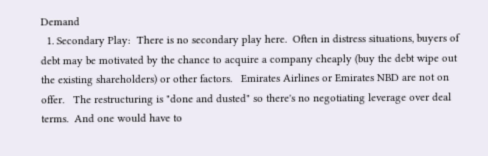Demand
  1. Secondary Play:  There is no secondary play here.  Often in distress situations, buyers of debt may be motivated by the chance to acquire a company cheaply (buy the debt wipe out the existing shareholders) or other factors.   Emirates Airlines or Emirates NBD are not on offer.   The restructuring is "done and dusted" so there's no negotiating leverage over deal terms.  And one would have to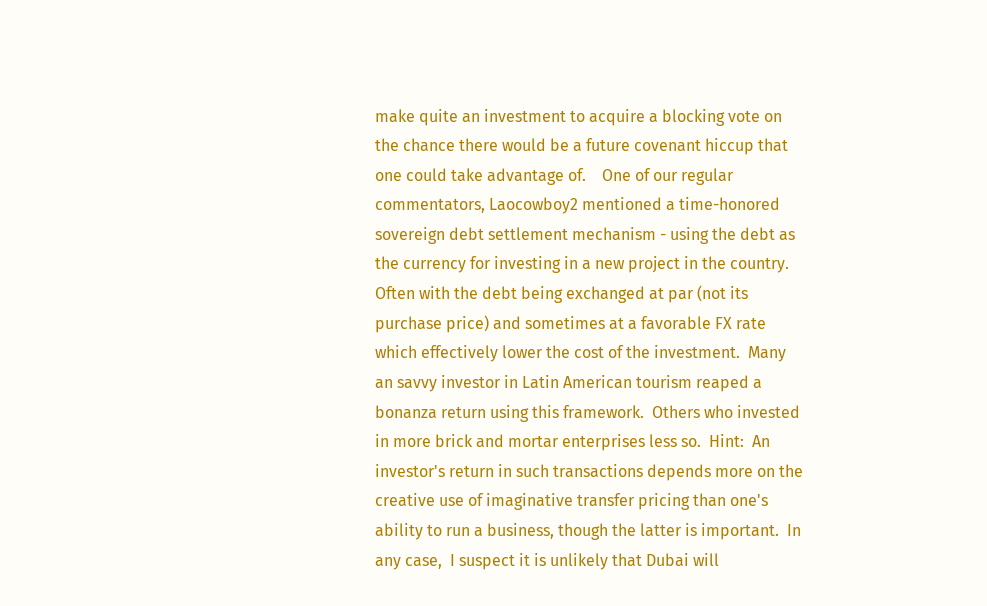make quite an investment to acquire a blocking vote on the chance there would be a future covenant hiccup that one could take advantage of.    One of our regular commentators, Laocowboy2 mentioned a time-honored sovereign debt settlement mechanism - using the debt as the currency for investing in a new project in the country.  Often with the debt being exchanged at par (not its purchase price) and sometimes at a favorable FX rate which effectively lower the cost of the investment.  Many an savvy investor in Latin American tourism reaped a bonanza return using this framework.  Others who invested in more brick and mortar enterprises less so.  Hint:  An investor's return in such transactions depends more on the creative use of imaginative transfer pricing than one's ability to run a business, though the latter is important.  In any case,  I suspect it is unlikely that Dubai will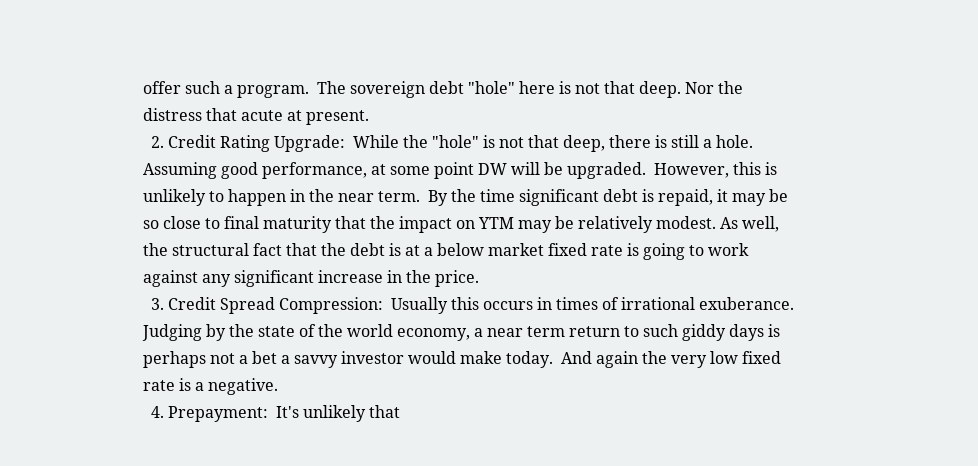offer such a program.  The sovereign debt "hole" here is not that deep. Nor the distress that acute at present.
  2. Credit Rating Upgrade:  While the "hole" is not that deep, there is still a hole.  Assuming good performance, at some point DW will be upgraded.  However, this is unlikely to happen in the near term.  By the time significant debt is repaid, it may be so close to final maturity that the impact on YTM may be relatively modest. As well, the structural fact that the debt is at a below market fixed rate is going to work against any significant increase in the price.
  3. Credit Spread Compression:  Usually this occurs in times of irrational exuberance.  Judging by the state of the world economy, a near term return to such giddy days is perhaps not a bet a savvy investor would make today.  And again the very low fixed rate is a negative.
  4. Prepayment:  It's unlikely that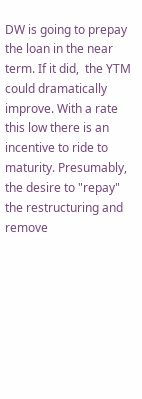DW is going to prepay the loan in the near term. If it did,  the YTM could dramatically improve. With a rate this low there is an incentive to ride to maturity. Presumably, the desire to "repay" the restructuring and remove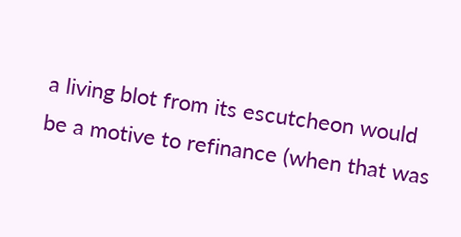a living blot from its escutcheon would be a motive to refinance (when that was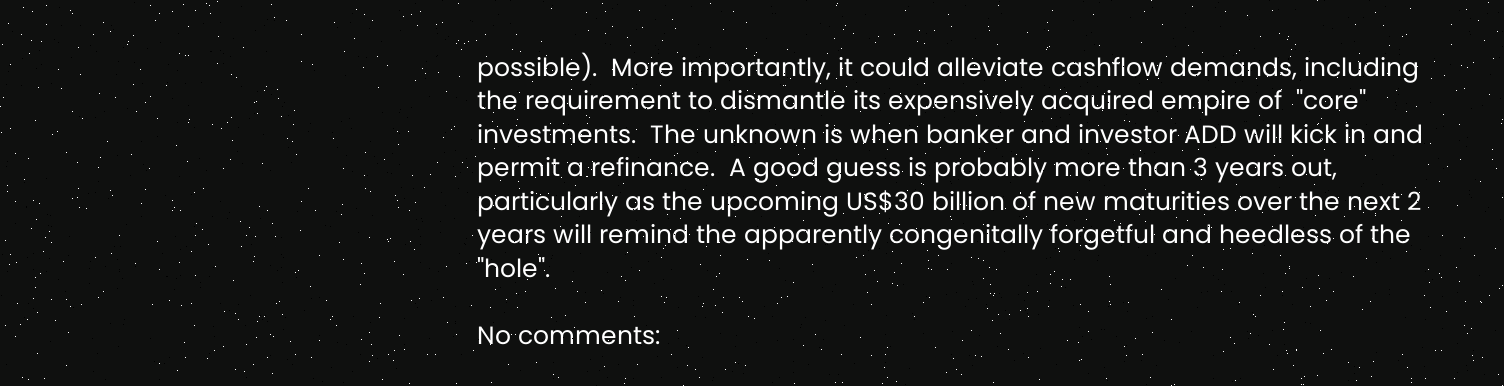possible).  More importantly, it could alleviate cashflow demands, including the requirement to dismantle its expensively acquired empire of  "core" investments.  The unknown is when banker and investor ADD will kick in and permit a refinance.  A good guess is probably more than 3 years out, particularly as the upcoming US$30 billion of new maturities over the next 2 years will remind the apparently congenitally forgetful and heedless of the "hole".

No comments: